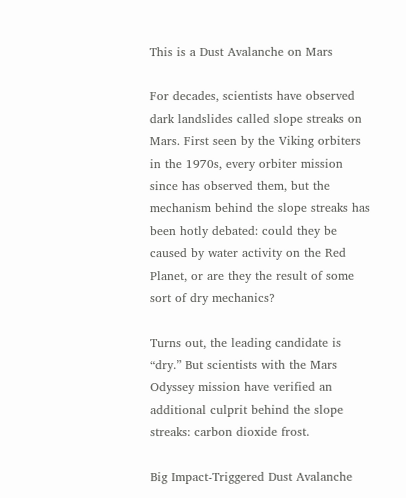This is a Dust Avalanche on Mars

For decades, scientists have observed dark landslides called slope streaks on Mars. First seen by the Viking orbiters in the 1970s, every orbiter mission since has observed them, but the mechanism behind the slope streaks has been hotly debated: could they be caused by water activity on the Red Planet, or are they the result of some sort of dry mechanics?

Turns out, the leading candidate is “dry.” But scientists with the Mars Odyssey mission have verified an additional culprit behind the slope streaks: carbon dioxide frost.

Big Impact-Triggered Dust Avalanche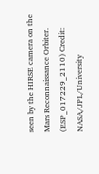seen by the HIRSE camera on the Mars Reconnaissance Orbiter. (ESP_017229_2110) Credit: NASA/JPL/University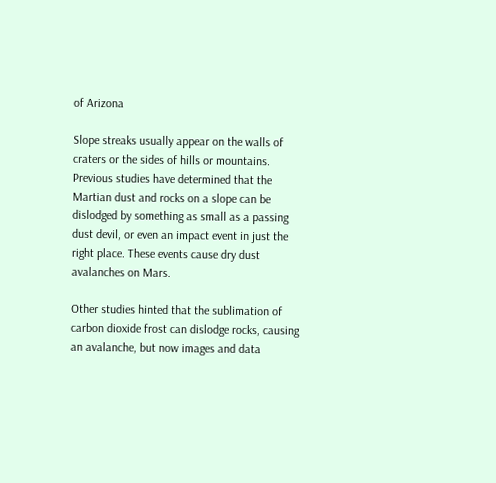of Arizona

Slope streaks usually appear on the walls of craters or the sides of hills or mountains. Previous studies have determined that the Martian dust and rocks on a slope can be dislodged by something as small as a passing dust devil, or even an impact event in just the right place. These events cause dry dust avalanches on Mars.

Other studies hinted that the sublimation of carbon dioxide frost can dislodge rocks, causing an avalanche, but now images and data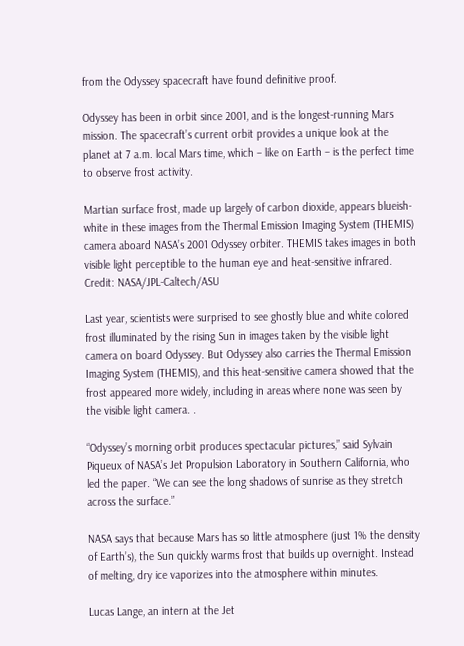from the Odyssey spacecraft have found definitive proof.

Odyssey has been in orbit since 2001, and is the longest-running Mars mission. The spacecraft’s current orbit provides a unique look at the planet at 7 a.m. local Mars time, which – like on Earth – is the perfect time to observe frost activity.

Martian surface frost, made up largely of carbon dioxide, appears blueish-white in these images from the Thermal Emission Imaging System (THEMIS) camera aboard NASA’s 2001 Odyssey orbiter. THEMIS takes images in both visible light perceptible to the human eye and heat-sensitive infrared. Credit: NASA/JPL-Caltech/ASU

Last year, scientists were surprised to see ghostly blue and white colored frost illuminated by the rising Sun in images taken by the visible light camera on board Odyssey. But Odyssey also carries the Thermal Emission Imaging System (THEMIS), and this heat-sensitive camera showed that the frost appeared more widely, including in areas where none was seen by the visible light camera. .

“Odyssey’s morning orbit produces spectacular pictures,” said Sylvain Piqueux of NASA’s Jet Propulsion Laboratory in Southern California, who led the paper. “We can see the long shadows of sunrise as they stretch across the surface.”

NASA says that because Mars has so little atmosphere (just 1% the density of Earth’s), the Sun quickly warms frost that builds up overnight. Instead of melting, dry ice vaporizes into the atmosphere within minutes.

Lucas Lange, an intern at the Jet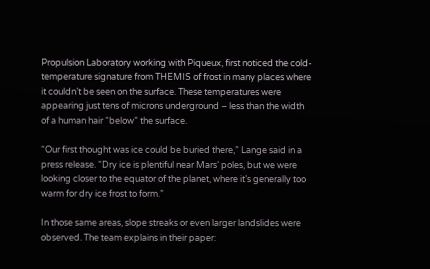Propulsion Laboratory working with Piqueux, first noticed the cold-temperature signature from THEMIS of frost in many places where it couldn’t be seen on the surface. These temperatures were appearing just tens of microns underground – less than the width of a human hair “below” the surface.

“Our first thought was ice could be buried there,” Lange said in a press release. “Dry ice is plentiful near Mars’ poles, but we were looking closer to the equator of the planet, where it’s generally too warm for dry ice frost to form.”

In those same areas, slope streaks or even larger landslides were observed. The team explains in their paper: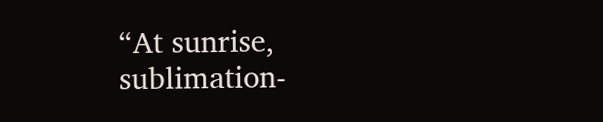“At sunrise, sublimation-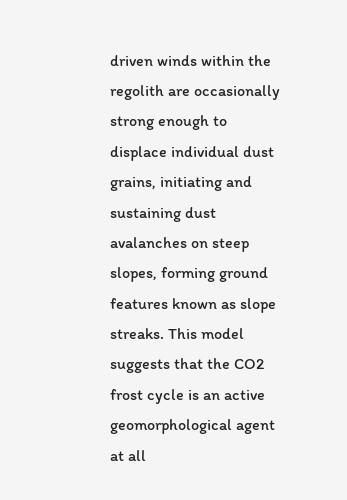driven winds within the regolith are occasionally strong enough to displace individual dust grains, initiating and sustaining dust avalanches on steep slopes, forming ground features known as slope streaks. This model suggests that the CO2 frost cycle is an active geomorphological agent at all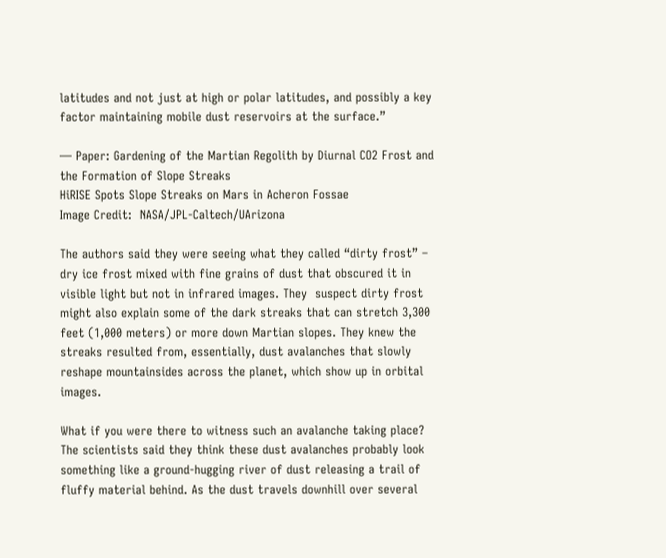latitudes and not just at high or polar latitudes, and possibly a key factor maintaining mobile dust reservoirs at the surface.”

— Paper: Gardening of the Martian Regolith by Diurnal CO2 Frost and the Formation of Slope Streaks
HiRISE Spots Slope Streaks on Mars in Acheron Fossae
Image Credit:  NASA/JPL-Caltech/UArizona

The authors said they were seeing what they called “dirty frost” – dry ice frost mixed with fine grains of dust that obscured it in visible light but not in infrared images. They  suspect dirty frost might also explain some of the dark streaks that can stretch 3,300 feet (1,000 meters) or more down Martian slopes. They knew the streaks resulted from, essentially, dust avalanches that slowly reshape mountainsides across the planet, which show up in orbital images.

What if you were there to witness such an avalanche taking place? The scientists said they think these dust avalanches probably look something like a ground-hugging river of dust releasing a trail of fluffy material behind. As the dust travels downhill over several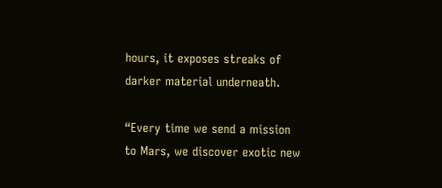hours, it exposes streaks of darker material underneath.

“Every time we send a mission to Mars, we discover exotic new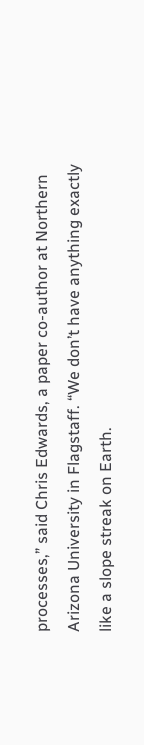processes,” said Chris Edwards, a paper co-author at Northern Arizona University in Flagstaff. “We don’t have anything exactly like a slope streak on Earth.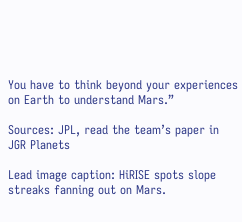You have to think beyond your experiences on Earth to understand Mars.”

Sources: JPL, read the team’s paper in JGR Planets

Lead image caption: HiRISE spots slope streaks fanning out on Mars.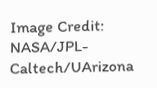Image Credit:  NASA/JPL-Caltech/UArizona